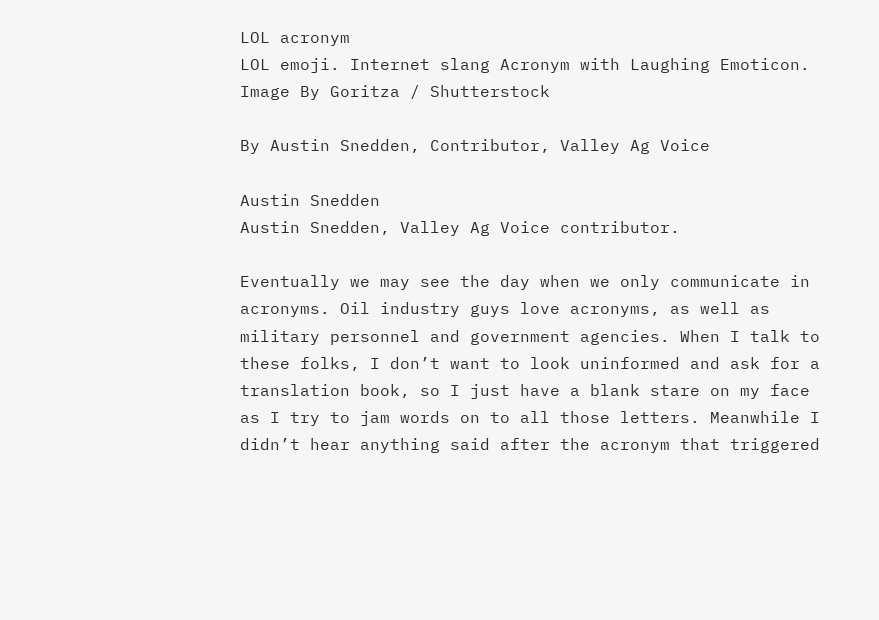LOL acronym
LOL emoji. Internet slang Acronym with Laughing Emoticon. Image By Goritza / Shutterstock

By Austin Snedden, Contributor, Valley Ag Voice

Austin Snedden
Austin Snedden, Valley Ag Voice contributor.

Eventually we may see the day when we only communicate in acronyms. Oil industry guys love acronyms, as well as military personnel and government agencies. When I talk to these folks, I don’t want to look uninformed and ask for a translation book, so I just have a blank stare on my face as I try to jam words on to all those letters. Meanwhile I didn’t hear anything said after the acronym that triggered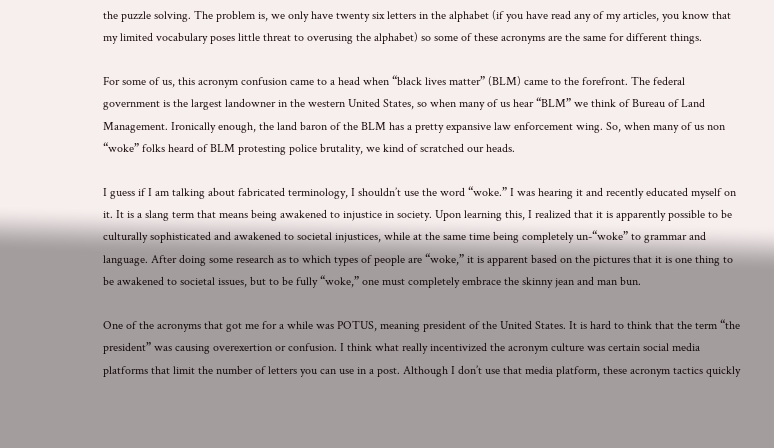the puzzle solving. The problem is, we only have twenty six letters in the alphabet (if you have read any of my articles, you know that my limited vocabulary poses little threat to overusing the alphabet) so some of these acronyms are the same for different things.

For some of us, this acronym confusion came to a head when “black lives matter” (BLM) came to the forefront. The federal government is the largest landowner in the western United States, so when many of us hear “BLM” we think of Bureau of Land Management. Ironically enough, the land baron of the BLM has a pretty expansive law enforcement wing. So, when many of us non “woke” folks heard of BLM protesting police brutality, we kind of scratched our heads.

I guess if I am talking about fabricated terminology, I shouldn’t use the word “woke.” I was hearing it and recently educated myself on it. It is a slang term that means being awakened to injustice in society. Upon learning this, I realized that it is apparently possible to be culturally sophisticated and awakened to societal injustices, while at the same time being completely un-“woke” to grammar and language. After doing some research as to which types of people are “woke,” it is apparent based on the pictures that it is one thing to be awakened to societal issues, but to be fully “woke,” one must completely embrace the skinny jean and man bun.

One of the acronyms that got me for a while was POTUS, meaning president of the United States. It is hard to think that the term “the president” was causing overexertion or confusion. I think what really incentivized the acronym culture was certain social media platforms that limit the number of letters you can use in a post. Although I don’t use that media platform, these acronym tactics quickly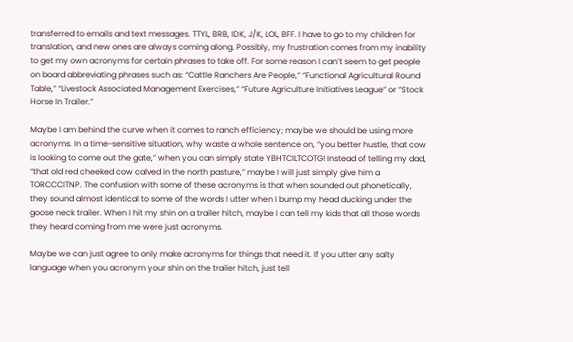transferred to emails and text messages. TTYL, BRB, IDK, J/K, LOL, BFF. I have to go to my children for translation, and new ones are always coming along. Possibly, my frustration comes from my inability to get my own acronyms for certain phrases to take off. For some reason I can’t seem to get people on board abbreviating phrases such as: “Cattle Ranchers Are People,” “Functional Agricultural Round Table,” “Livestock Associated Management Exercises,” “Future Agriculture Initiatives League” or “Stock Horse In Trailer.”

Maybe I am behind the curve when it comes to ranch efficiency; maybe we should be using more acronyms. In a time-sensitive situation, why waste a whole sentence on, “you better hustle, that cow is looking to come out the gate,” when you can simply state YBHTCILTCOTG! Instead of telling my dad, “that old red cheeked cow calved in the north pasture,” maybe I will just simply give him a TORCCCITNP. The confusion with some of these acronyms is that when sounded out phonetically, they sound almost identical to some of the words I utter when I bump my head ducking under the goose neck trailer. When I hit my shin on a trailer hitch, maybe I can tell my kids that all those words they heard coming from me were just acronyms.

Maybe we can just agree to only make acronyms for things that need it. If you utter any salty language when you acronym your shin on the trailer hitch, just tell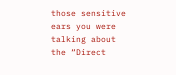those sensitive ears you were talking about the “Direct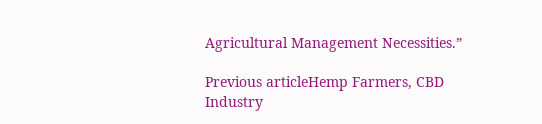Agricultural Management Necessities.”

Previous articleHemp Farmers, CBD Industry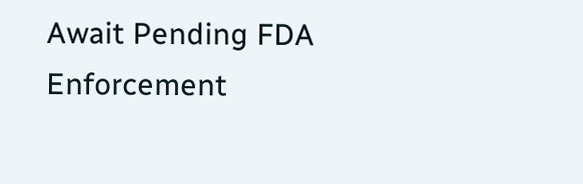Await Pending FDA Enforcement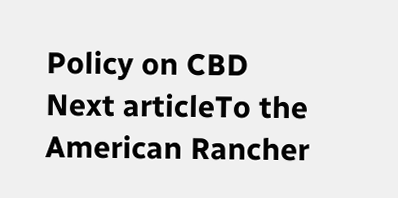Policy on CBD
Next articleTo the American Rancher